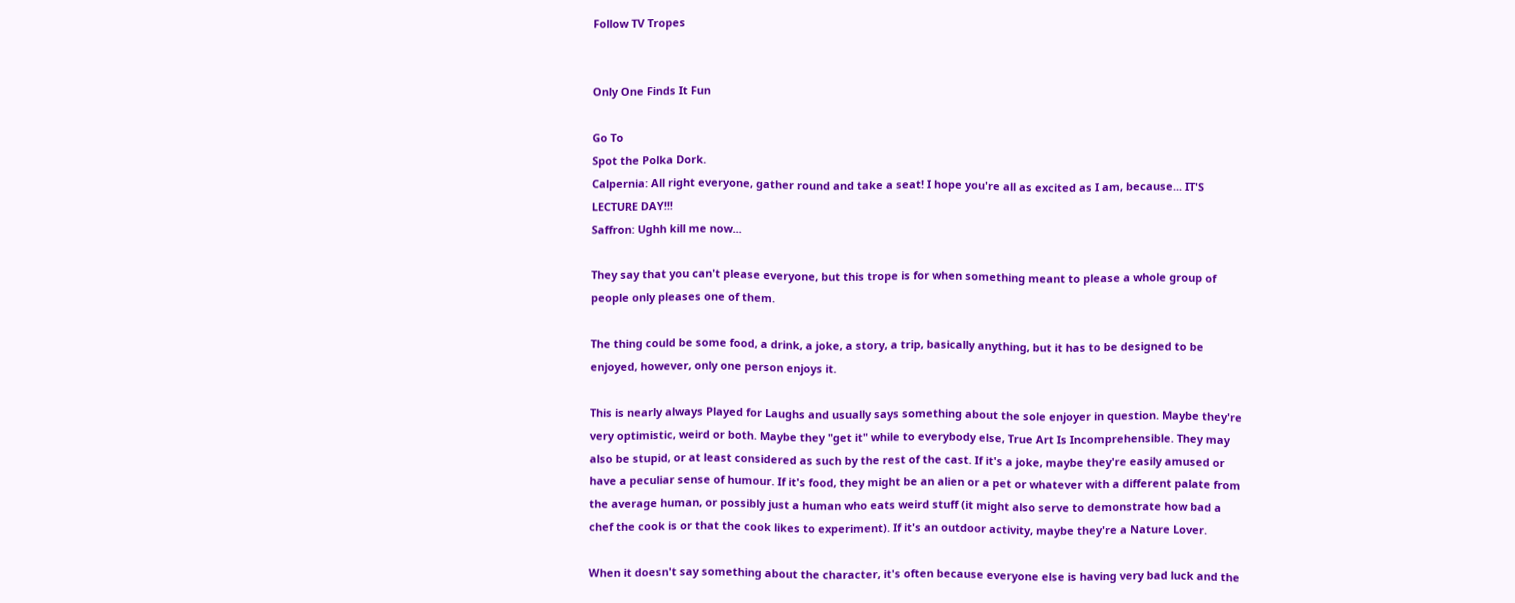Follow TV Tropes


Only One Finds It Fun

Go To
Spot the Polka Dork.
Calpernia: All right everyone, gather round and take a seat! I hope you're all as excited as I am, because... IT'S LECTURE DAY!!!
Saffron: Ughh kill me now...

They say that you can't please everyone, but this trope is for when something meant to please a whole group of people only pleases one of them.

The thing could be some food, a drink, a joke, a story, a trip, basically anything, but it has to be designed to be enjoyed, however, only one person enjoys it.

This is nearly always Played for Laughs and usually says something about the sole enjoyer in question. Maybe they're very optimistic, weird or both. Maybe they "get it" while to everybody else, True Art Is Incomprehensible. They may also be stupid, or at least considered as such by the rest of the cast. If it's a joke, maybe they're easily amused or have a peculiar sense of humour. If it's food, they might be an alien or a pet or whatever with a different palate from the average human, or possibly just a human who eats weird stuff (it might also serve to demonstrate how bad a chef the cook is or that the cook likes to experiment). If it's an outdoor activity, maybe they're a Nature Lover.

When it doesn't say something about the character, it's often because everyone else is having very bad luck and the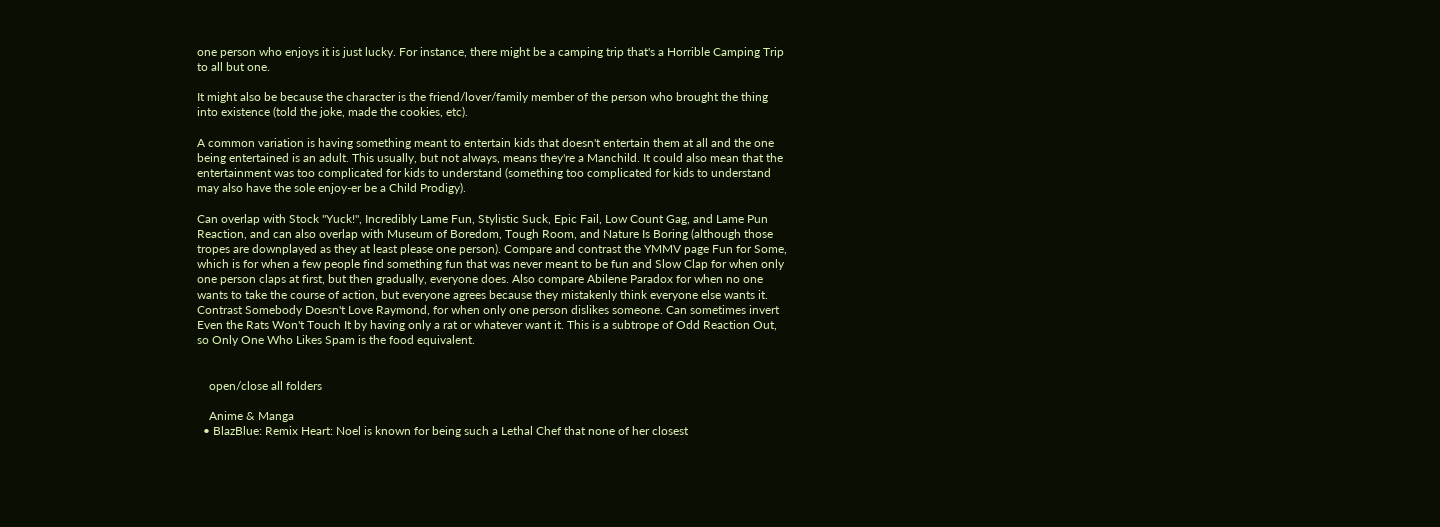one person who enjoys it is just lucky. For instance, there might be a camping trip that's a Horrible Camping Trip to all but one.

It might also be because the character is the friend/lover/family member of the person who brought the thing into existence (told the joke, made the cookies, etc).

A common variation is having something meant to entertain kids that doesn't entertain them at all and the one being entertained is an adult. This usually, but not always, means they're a Manchild. It could also mean that the entertainment was too complicated for kids to understand (something too complicated for kids to understand may also have the sole enjoy-er be a Child Prodigy).

Can overlap with Stock "Yuck!", Incredibly Lame Fun, Stylistic Suck, Epic Fail, Low Count Gag, and Lame Pun Reaction, and can also overlap with Museum of Boredom, Tough Room, and Nature Is Boring (although those tropes are downplayed as they at least please one person). Compare and contrast the YMMV page Fun for Some, which is for when a few people find something fun that was never meant to be fun and Slow Clap for when only one person claps at first, but then gradually, everyone does. Also compare Abilene Paradox for when no one wants to take the course of action, but everyone agrees because they mistakenly think everyone else wants it. Contrast Somebody Doesn't Love Raymond, for when only one person dislikes someone. Can sometimes invert Even the Rats Won't Touch It by having only a rat or whatever want it. This is a subtrope of Odd Reaction Out, so Only One Who Likes Spam is the food equivalent.


    open/close all folders

    Anime & Manga
  • BlazBlue: Remix Heart: Noel is known for being such a Lethal Chef that none of her closest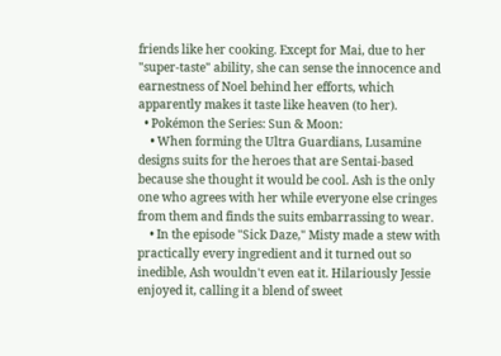friends like her cooking. Except for Mai, due to her "super-taste" ability, she can sense the innocence and earnestness of Noel behind her efforts, which apparently makes it taste like heaven (to her).
  • Pokémon the Series: Sun & Moon:
    • When forming the Ultra Guardians, Lusamine designs suits for the heroes that are Sentai-based because she thought it would be cool. Ash is the only one who agrees with her while everyone else cringes from them and finds the suits embarrassing to wear.
    • In the episode "Sick Daze," Misty made a stew with practically every ingredient and it turned out so inedible, Ash wouldn't even eat it. Hilariously Jessie enjoyed it, calling it a blend of sweet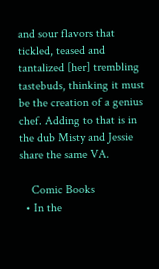and sour flavors that tickled, teased and tantalized [her] trembling tastebuds, thinking it must be the creation of a genius chef. Adding to that is in the dub Misty and Jessie share the same VA.

    Comic Books
  • In the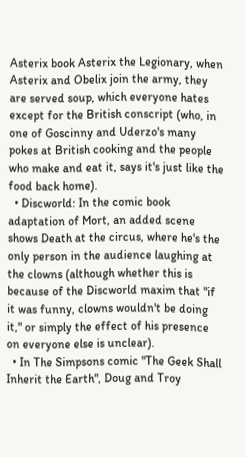Asterix book Asterix the Legionary, when Asterix and Obelix join the army, they are served soup, which everyone hates except for the British conscript (who, in one of Goscinny and Uderzo's many pokes at British cooking and the people who make and eat it, says it's just like the food back home).
  • Discworld: In the comic book adaptation of Mort, an added scene shows Death at the circus, where he's the only person in the audience laughing at the clowns (although whether this is because of the Discworld maxim that "if it was funny, clowns wouldn't be doing it," or simply the effect of his presence on everyone else is unclear).
  • In The Simpsons comic "The Geek Shall Inherit the Earth", Doug and Troy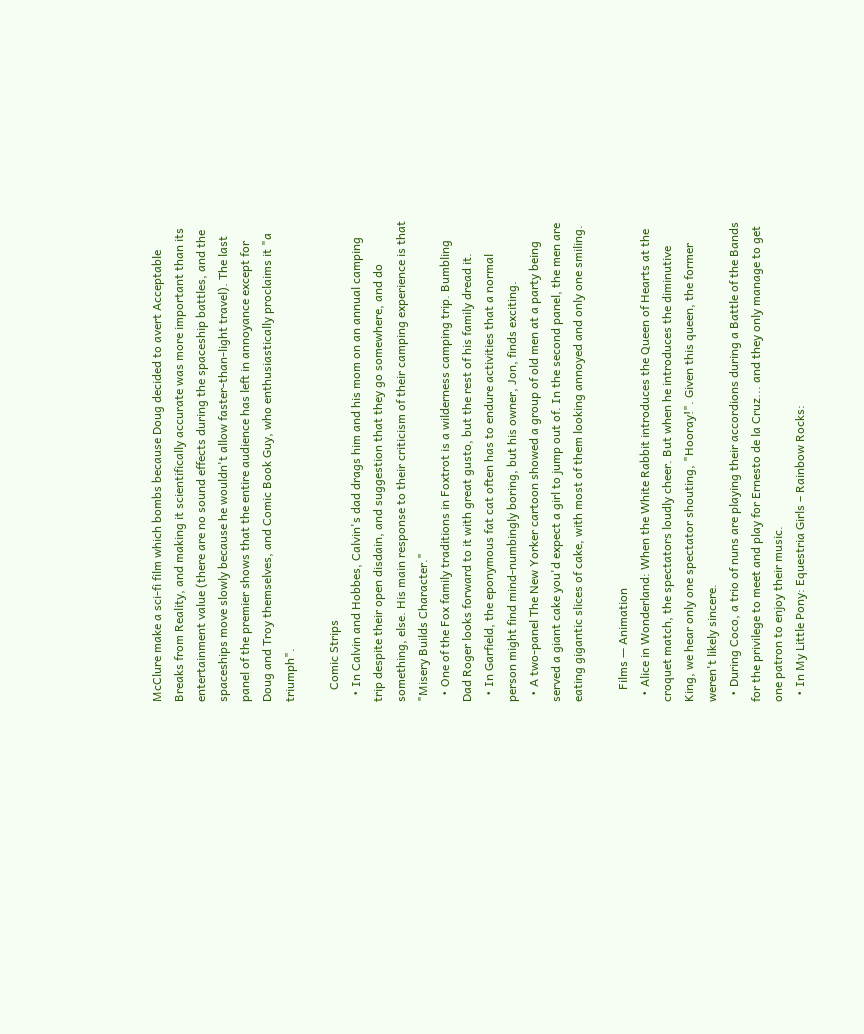McClure make a sci-fi film which bombs because Doug decided to avert Acceptable Breaks from Reality, and making it scientifically accurate was more important than its entertainment value (there are no sound effects during the spaceship battles, and the spaceships move slowly because he wouldn't allow faster-than-light travel). The last panel of the premier shows that the entire audience has left in annoyance except for Doug and Troy themselves, and Comic Book Guy, who enthusiastically proclaims it "a triumph".

    Comic Strips
  • In Calvin and Hobbes, Calvin's dad drags him and his mom on an annual camping trip despite their open disdain, and suggestion that they go somewhere, and do something, else. His main response to their criticism of their camping experience is that "Misery Builds Character."
  • One of the Fox family traditions in Foxtrot is a wilderness camping trip. Bumbling Dad Roger looks forward to it with great gusto, but the rest of his family dread it.
  • In Garfield, the eponymous fat cat often has to endure activities that a normal person might find mind-numbingly boring, but his owner, Jon, finds exciting.
  • A two-panel The New Yorker cartoon showed a group of old men at a party being served a giant cake you'd expect a girl to jump out of. In the second panel, the men are eating gigantic slices of cake, with most of them looking annoyed and only one smiling.

    Films — Animation
  • Alice in Wonderland: When the White Rabbit introduces the Queen of Hearts at the croquet match, the spectators loudly cheer. But when he introduces the diminutive King, we hear only one spectator shouting, "Hooray!". Given this queen, the former weren't likely sincere.
  • During Coco, a trio of nuns are playing their accordions during a Battle of the Bands for the privilege to meet and play for Ernesto de la Cruz... and they only manage to get one patron to enjoy their music.
  • In My Little Pony: Equestria Girls – Rainbow Rocks: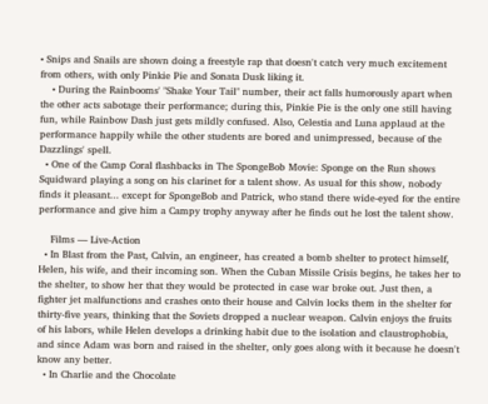• Snips and Snails are shown doing a freestyle rap that doesn't catch very much excitement from others, with only Pinkie Pie and Sonata Dusk liking it.
    • During the Rainbooms' "Shake Your Tail" number, their act falls humorously apart when the other acts sabotage their performance; during this, Pinkie Pie is the only one still having fun, while Rainbow Dash just gets mildly confused. Also, Celestia and Luna applaud at the performance happily while the other students are bored and unimpressed, because of the Dazzlings' spell.
  • One of the Camp Coral flashbacks in The SpongeBob Movie: Sponge on the Run shows Squidward playing a song on his clarinet for a talent show. As usual for this show, nobody finds it pleasant... except for SpongeBob and Patrick, who stand there wide-eyed for the entire performance and give him a Campy trophy anyway after he finds out he lost the talent show.

    Films — Live-Action
  • In Blast from the Past, Calvin, an engineer, has created a bomb shelter to protect himself, Helen, his wife, and their incoming son. When the Cuban Missile Crisis begins, he takes her to the shelter, to show her that they would be protected in case war broke out. Just then, a fighter jet malfunctions and crashes onto their house and Calvin locks them in the shelter for thirty-five years, thinking that the Soviets dropped a nuclear weapon. Calvin enjoys the fruits of his labors, while Helen develops a drinking habit due to the isolation and claustrophobia, and since Adam was born and raised in the shelter, only goes along with it because he doesn't know any better.
  • In Charlie and the Chocolate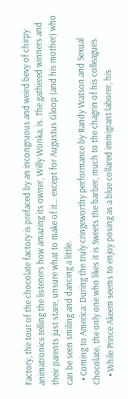Factory, the tour of the chocolate factory is prefaced by an incongruous and weird bevy of chirpy animatronics telling the listeners how amazing its owner, Willy Wonka, is. The gathered winners and their parents just stare, unsure what to make of it... except for Augustus Gloop (and his mother) who can be seen smiling and dancing a little.
  • Coming to America: During the truly cringeworthy performance by Randy Watson and Sexual Chocolate, the only one who likes it is Sweets the barber, much to the chagrin of his colleagues.
    • While Prince Akeem seems to enjoy posing as a blue collared immigrant laborer, his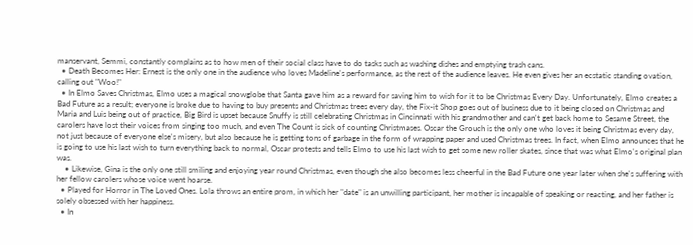manservant, Semmi, constantly complains as to how men of their social class have to do tasks such as washing dishes and emptying trash cans.
  • Death Becomes Her: Ernest is the only one in the audience who loves Madeline's performance, as the rest of the audience leaves. He even gives her an ecstatic standing ovation, calling out "Woo!"
  • In Elmo Saves Christmas, Elmo uses a magical snowglobe that Santa gave him as a reward for saving him to wish for it to be Christmas Every Day. Unfortunately, Elmo creates a Bad Future as a result; everyone is broke due to having to buy presents and Christmas trees every day, the Fix-it Shop goes out of business due to it being closed on Christmas and Maria and Luis being out of practice, Big Bird is upset because Snuffy is still celebrating Christmas in Cincinnati with his grandmother and can't get back home to Sesame Street, the carolers have lost their voices from singing too much, and even The Count is sick of counting Christmases. Oscar the Grouch is the only one who loves it being Christmas every day, not just because of everyone else's misery, but also because he is getting tons of garbage in the form of wrapping paper and used Christmas trees. In fact, when Elmo announces that he is going to use his last wish to turn everything back to normal, Oscar protests and tells Elmo to use his last wish to get some new roller skates, since that was what Elmo's original plan was.
    • Likewise, Gina is the only one still smiling and enjoying year round Christmas, even though she also becomes less cheerful in the Bad Future one year later when she's suffering with her fellow carolers whose voice went hoarse.
  • Played for Horror in The Loved Ones. Lola throws an entire prom, in which her "date" is an unwilling participant, her mother is incapable of speaking or reacting, and her father is solely obsessed with her happiness.
  • In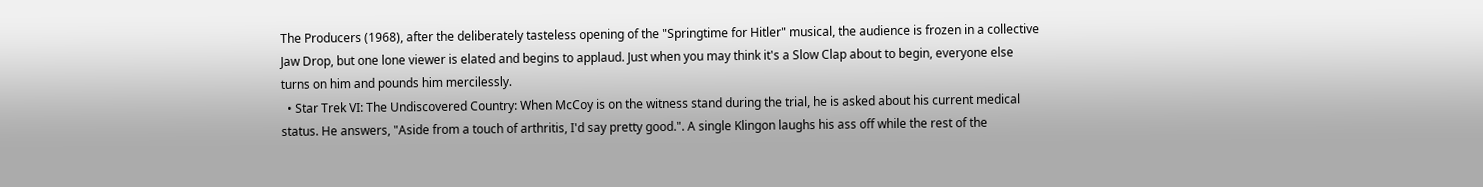The Producers (1968), after the deliberately tasteless opening of the "Springtime for Hitler" musical, the audience is frozen in a collective Jaw Drop, but one lone viewer is elated and begins to applaud. Just when you may think it's a Slow Clap about to begin, everyone else turns on him and pounds him mercilessly.
  • Star Trek VI: The Undiscovered Country: When McCoy is on the witness stand during the trial, he is asked about his current medical status. He answers, "Aside from a touch of arthritis, I'd say pretty good.". A single Klingon laughs his ass off while the rest of the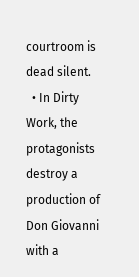courtroom is dead silent.
  • In Dirty Work, the protagonists destroy a production of Don Giovanni with a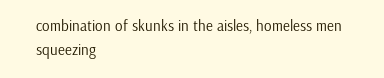combination of skunks in the aisles, homeless men squeezing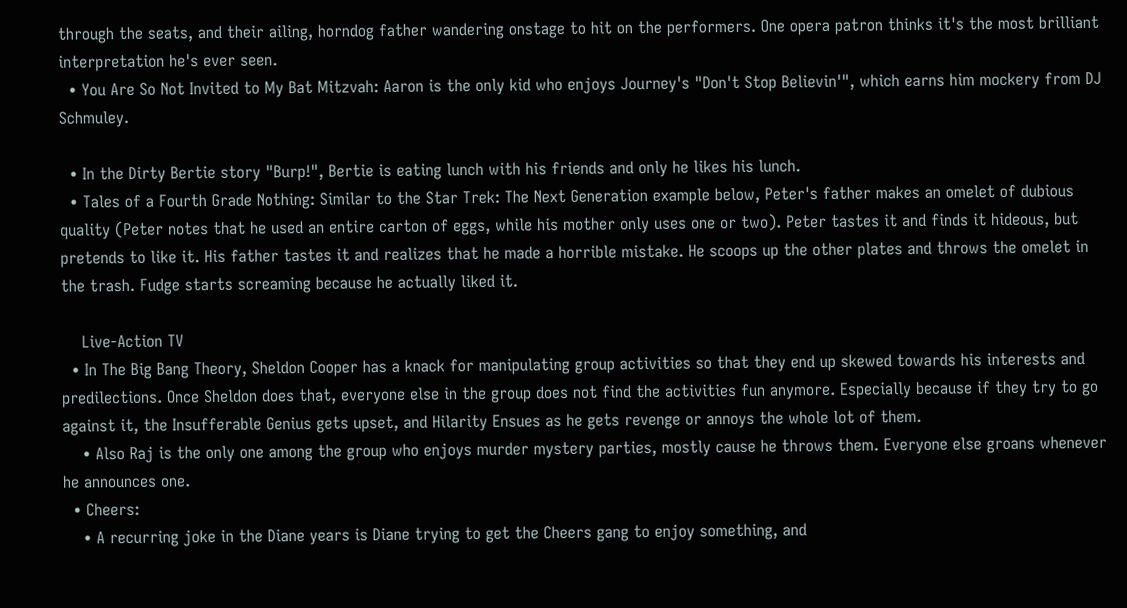through the seats, and their ailing, horndog father wandering onstage to hit on the performers. One opera patron thinks it's the most brilliant interpretation he's ever seen.
  • You Are So Not Invited to My Bat Mitzvah: Aaron is the only kid who enjoys Journey's "Don't Stop Believin'", which earns him mockery from DJ Schmuley.

  • In the Dirty Bertie story "Burp!", Bertie is eating lunch with his friends and only he likes his lunch.
  • Tales of a Fourth Grade Nothing: Similar to the Star Trek: The Next Generation example below, Peter's father makes an omelet of dubious quality (Peter notes that he used an entire carton of eggs, while his mother only uses one or two). Peter tastes it and finds it hideous, but pretends to like it. His father tastes it and realizes that he made a horrible mistake. He scoops up the other plates and throws the omelet in the trash. Fudge starts screaming because he actually liked it.

    Live-Action TV
  • In The Big Bang Theory, Sheldon Cooper has a knack for manipulating group activities so that they end up skewed towards his interests and predilections. Once Sheldon does that, everyone else in the group does not find the activities fun anymore. Especially because if they try to go against it, the Insufferable Genius gets upset, and Hilarity Ensues as he gets revenge or annoys the whole lot of them.
    • Also Raj is the only one among the group who enjoys murder mystery parties, mostly cause he throws them. Everyone else groans whenever he announces one.
  • Cheers:
    • A recurring joke in the Diane years is Diane trying to get the Cheers gang to enjoy something, and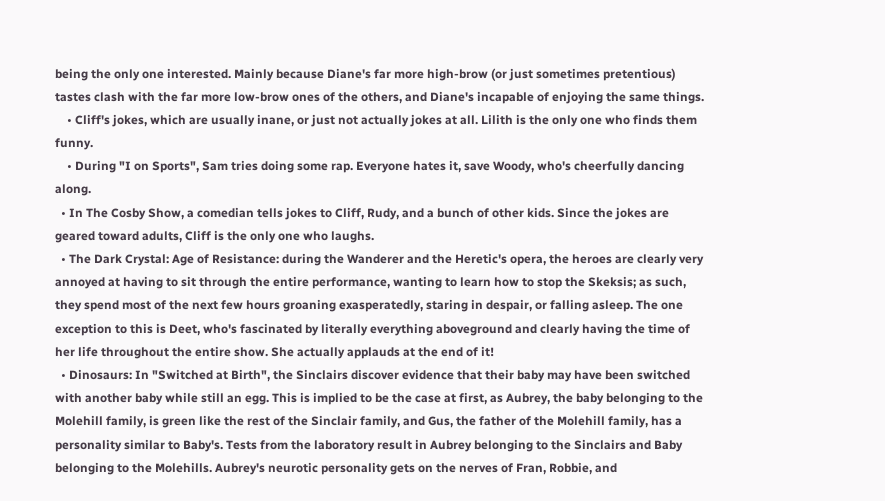being the only one interested. Mainly because Diane's far more high-brow (or just sometimes pretentious) tastes clash with the far more low-brow ones of the others, and Diane's incapable of enjoying the same things.
    • Cliff's jokes, which are usually inane, or just not actually jokes at all. Lilith is the only one who finds them funny.
    • During "I on Sports", Sam tries doing some rap. Everyone hates it, save Woody, who's cheerfully dancing along.
  • In The Cosby Show, a comedian tells jokes to Cliff, Rudy, and a bunch of other kids. Since the jokes are geared toward adults, Cliff is the only one who laughs.
  • The Dark Crystal: Age of Resistance: during the Wanderer and the Heretic's opera, the heroes are clearly very annoyed at having to sit through the entire performance, wanting to learn how to stop the Skeksis; as such, they spend most of the next few hours groaning exasperatedly, staring in despair, or falling asleep. The one exception to this is Deet, who's fascinated by literally everything aboveground and clearly having the time of her life throughout the entire show. She actually applauds at the end of it!
  • Dinosaurs: In "Switched at Birth", the Sinclairs discover evidence that their baby may have been switched with another baby while still an egg. This is implied to be the case at first, as Aubrey, the baby belonging to the Molehill family, is green like the rest of the Sinclair family, and Gus, the father of the Molehill family, has a personality similar to Baby's. Tests from the laboratory result in Aubrey belonging to the Sinclairs and Baby belonging to the Molehills. Aubrey's neurotic personality gets on the nerves of Fran, Robbie, and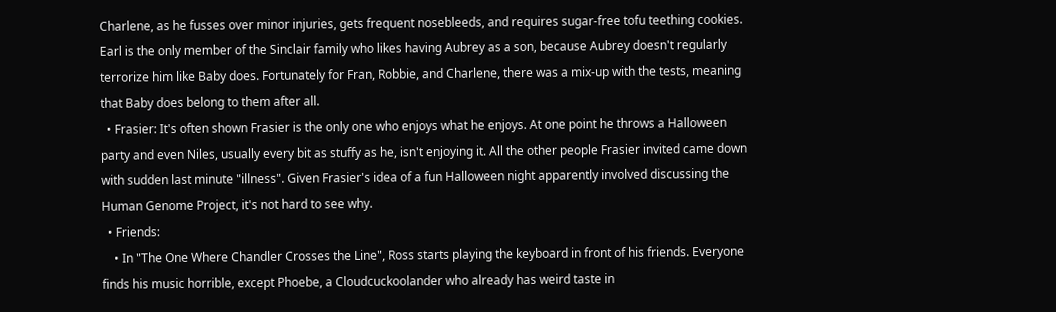Charlene, as he fusses over minor injuries, gets frequent nosebleeds, and requires sugar-free tofu teething cookies. Earl is the only member of the Sinclair family who likes having Aubrey as a son, because Aubrey doesn't regularly terrorize him like Baby does. Fortunately for Fran, Robbie, and Charlene, there was a mix-up with the tests, meaning that Baby does belong to them after all.
  • Frasier: It's often shown Frasier is the only one who enjoys what he enjoys. At one point he throws a Halloween party and even Niles, usually every bit as stuffy as he, isn't enjoying it. All the other people Frasier invited came down with sudden last minute "illness". Given Frasier's idea of a fun Halloween night apparently involved discussing the Human Genome Project, it's not hard to see why.
  • Friends:
    • In "The One Where Chandler Crosses the Line", Ross starts playing the keyboard in front of his friends. Everyone finds his music horrible, except Phoebe, a Cloudcuckoolander who already has weird taste in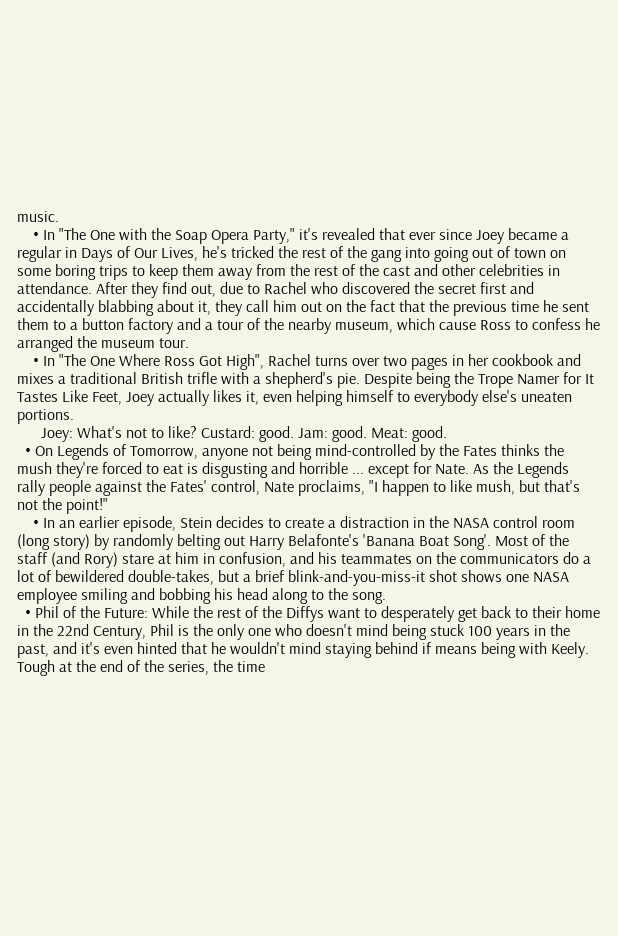music.
    • In "The One with the Soap Opera Party," it's revealed that ever since Joey became a regular in Days of Our Lives, he's tricked the rest of the gang into going out of town on some boring trips to keep them away from the rest of the cast and other celebrities in attendance. After they find out, due to Rachel who discovered the secret first and accidentally blabbing about it, they call him out on the fact that the previous time he sent them to a button factory and a tour of the nearby museum, which cause Ross to confess he arranged the museum tour.
    • In "The One Where Ross Got High", Rachel turns over two pages in her cookbook and mixes a traditional British trifle with a shepherd's pie. Despite being the Trope Namer for It Tastes Like Feet, Joey actually likes it, even helping himself to everybody else's uneaten portions.
      Joey: What's not to like? Custard: good. Jam: good. Meat: good.
  • On Legends of Tomorrow, anyone not being mind-controlled by the Fates thinks the mush they're forced to eat is disgusting and horrible ... except for Nate. As the Legends rally people against the Fates' control, Nate proclaims, "I happen to like mush, but that's not the point!"
    • In an earlier episode, Stein decides to create a distraction in the NASA control room (long story) by randomly belting out Harry Belafonte's 'Banana Boat Song'. Most of the staff (and Rory) stare at him in confusion, and his teammates on the communicators do a lot of bewildered double-takes, but a brief blink-and-you-miss-it shot shows one NASA employee smiling and bobbing his head along to the song.
  • Phil of the Future: While the rest of the Diffys want to desperately get back to their home in the 22nd Century, Phil is the only one who doesn't mind being stuck 100 years in the past, and it's even hinted that he wouldn't mind staying behind if means being with Keely. Tough at the end of the series, the time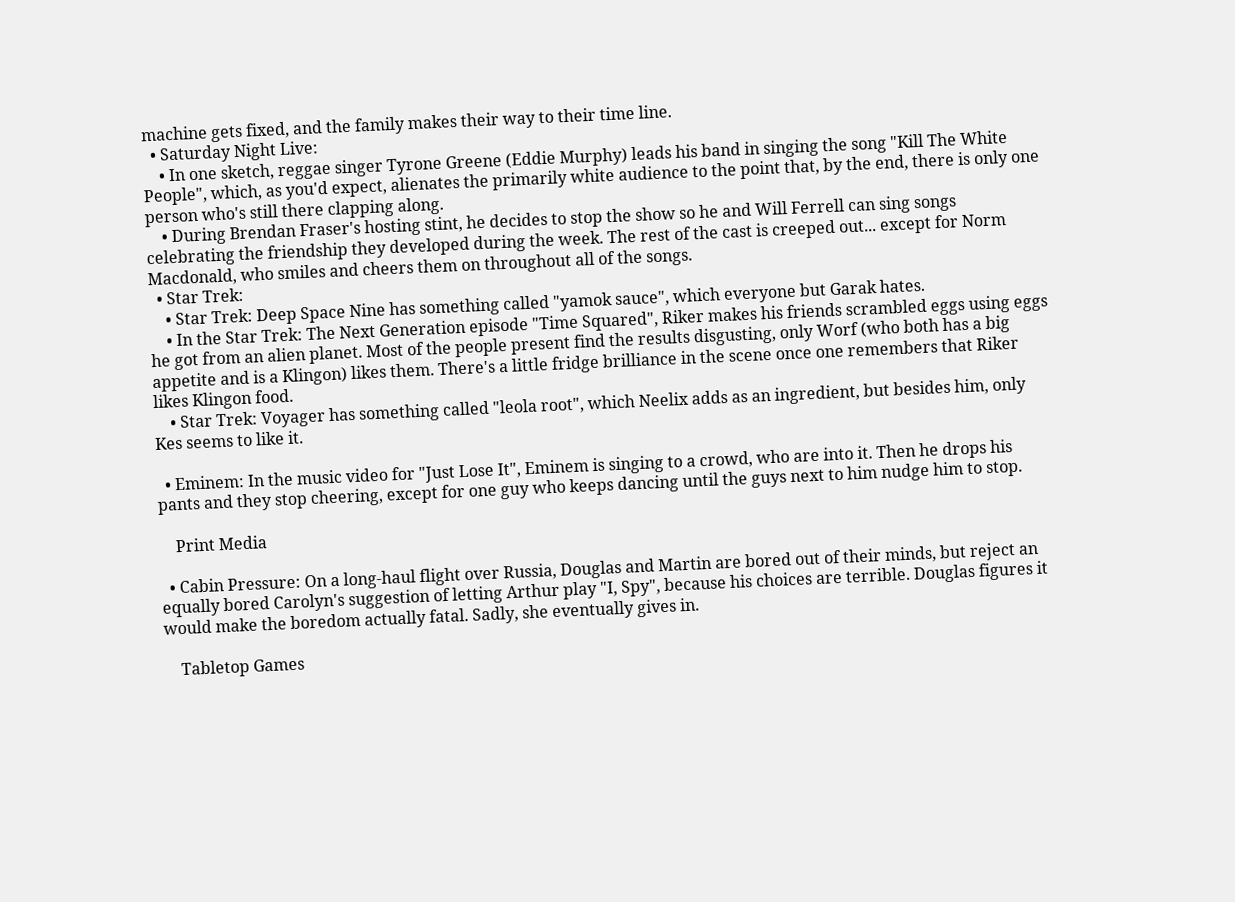machine gets fixed, and the family makes their way to their time line.
  • Saturday Night Live:
    • In one sketch, reggae singer Tyrone Greene (Eddie Murphy) leads his band in singing the song "Kill The White People", which, as you'd expect, alienates the primarily white audience to the point that, by the end, there is only one person who's still there clapping along.
    • During Brendan Fraser's hosting stint, he decides to stop the show so he and Will Ferrell can sing songs celebrating the friendship they developed during the week. The rest of the cast is creeped out... except for Norm Macdonald, who smiles and cheers them on throughout all of the songs.
  • Star Trek:
    • Star Trek: Deep Space Nine has something called "yamok sauce", which everyone but Garak hates.
    • In the Star Trek: The Next Generation episode "Time Squared", Riker makes his friends scrambled eggs using eggs he got from an alien planet. Most of the people present find the results disgusting, only Worf (who both has a big appetite and is a Klingon) likes them. There's a little fridge brilliance in the scene once one remembers that Riker likes Klingon food.
    • Star Trek: Voyager has something called "leola root", which Neelix adds as an ingredient, but besides him, only Kes seems to like it.

  • Eminem: In the music video for "Just Lose It", Eminem is singing to a crowd, who are into it. Then he drops his pants and they stop cheering, except for one guy who keeps dancing until the guys next to him nudge him to stop.

    Print Media

  • Cabin Pressure: On a long-haul flight over Russia, Douglas and Martin are bored out of their minds, but reject an equally bored Carolyn's suggestion of letting Arthur play "I, Spy", because his choices are terrible. Douglas figures it would make the boredom actually fatal. Sadly, she eventually gives in.

    Tabletop Games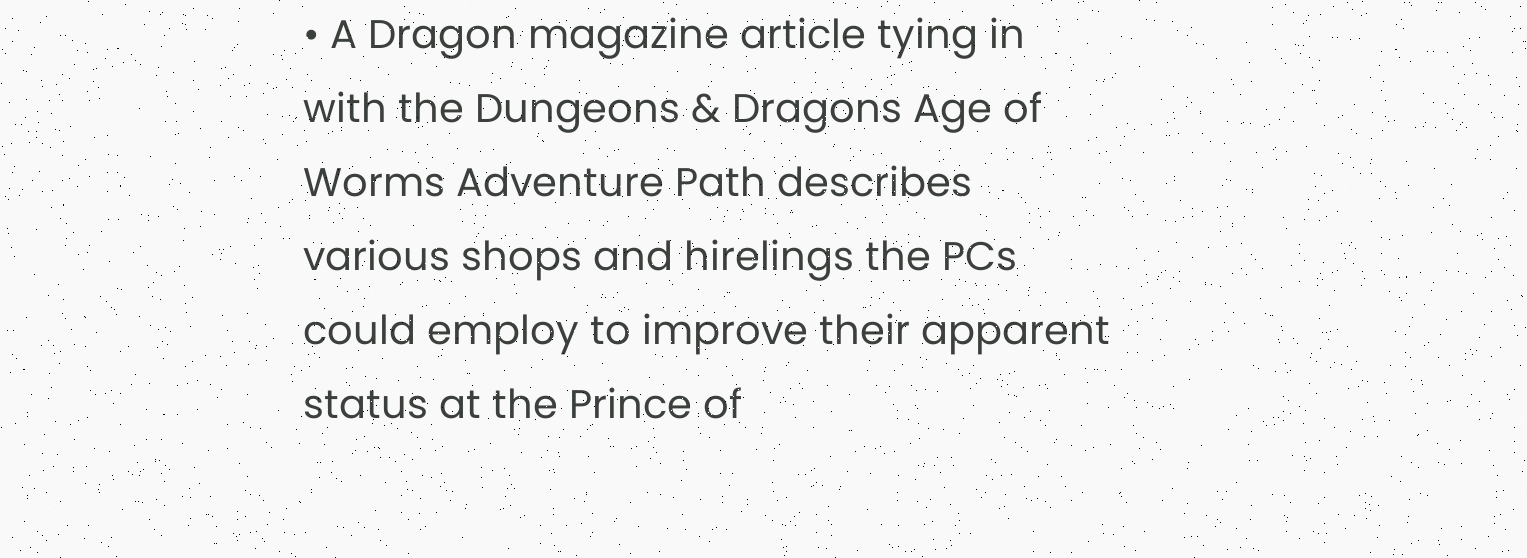• A Dragon magazine article tying in with the Dungeons & Dragons Age of Worms Adventure Path describes various shops and hirelings the PCs could employ to improve their apparent status at the Prince of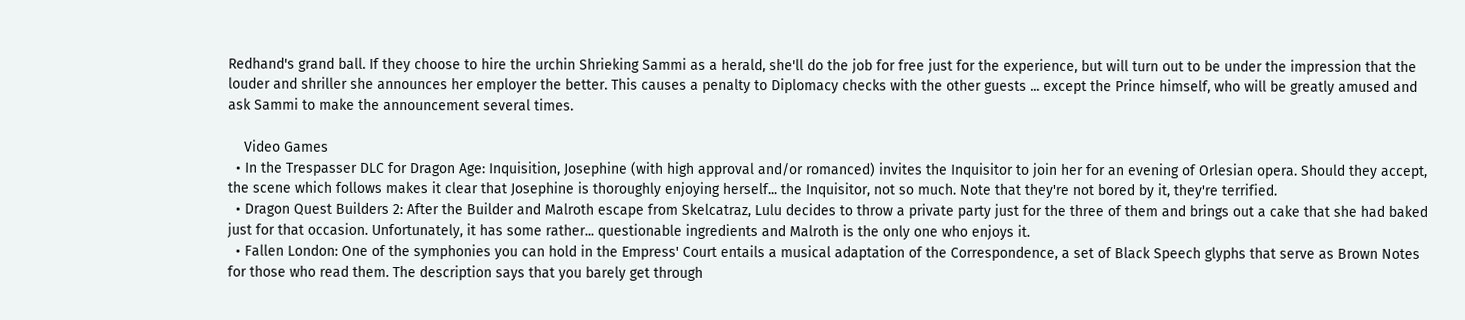Redhand's grand ball. If they choose to hire the urchin Shrieking Sammi as a herald, she'll do the job for free just for the experience, but will turn out to be under the impression that the louder and shriller she announces her employer the better. This causes a penalty to Diplomacy checks with the other guests ... except the Prince himself, who will be greatly amused and ask Sammi to make the announcement several times.

    Video Games
  • In the Trespasser DLC for Dragon Age: Inquisition, Josephine (with high approval and/or romanced) invites the Inquisitor to join her for an evening of Orlesian opera. Should they accept, the scene which follows makes it clear that Josephine is thoroughly enjoying herself... the Inquisitor, not so much. Note that they're not bored by it, they're terrified.
  • Dragon Quest Builders 2: After the Builder and Malroth escape from Skelcatraz, Lulu decides to throw a private party just for the three of them and brings out a cake that she had baked just for that occasion. Unfortunately, it has some rather... questionable ingredients and Malroth is the only one who enjoys it.
  • Fallen London: One of the symphonies you can hold in the Empress' Court entails a musical adaptation of the Correspondence, a set of Black Speech glyphs that serve as Brown Notes for those who read them. The description says that you barely get through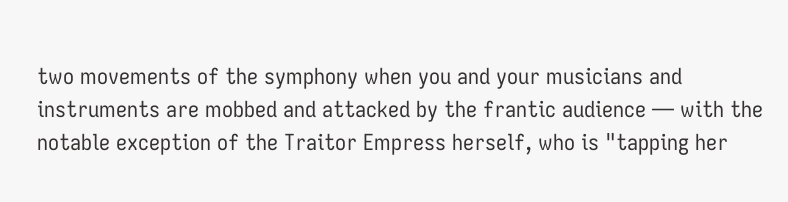two movements of the symphony when you and your musicians and instruments are mobbed and attacked by the frantic audience — with the notable exception of the Traitor Empress herself, who is "tapping her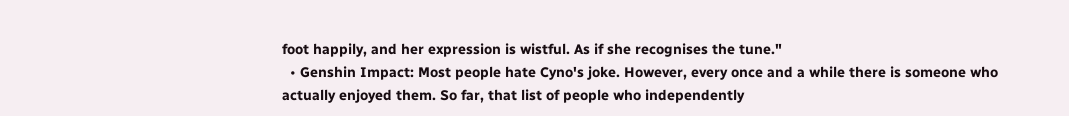foot happily, and her expression is wistful. As if she recognises the tune."
  • Genshin Impact: Most people hate Cyno's joke. However, every once and a while there is someone who actually enjoyed them. So far, that list of people who independently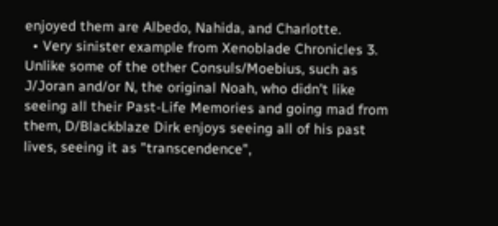enjoyed them are Albedo, Nahida, and Charlotte.
  • Very sinister example from Xenoblade Chronicles 3. Unlike some of the other Consuls/Moebius, such as J/Joran and/or N, the original Noah, who didn't like seeing all their Past-Life Memories and going mad from them, D/Blackblaze Dirk enjoys seeing all of his past lives, seeing it as "transcendence",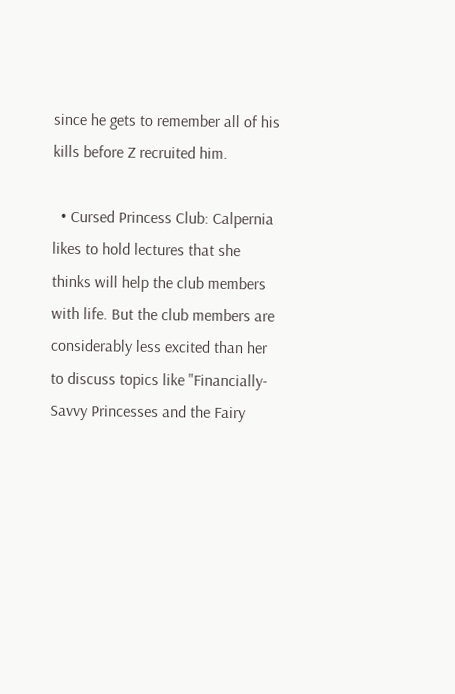since he gets to remember all of his kills before Z recruited him.

  • Cursed Princess Club: Calpernia likes to hold lectures that she thinks will help the club members with life. But the club members are considerably less excited than her to discuss topics like "Financially-Savvy Princesses and the Fairy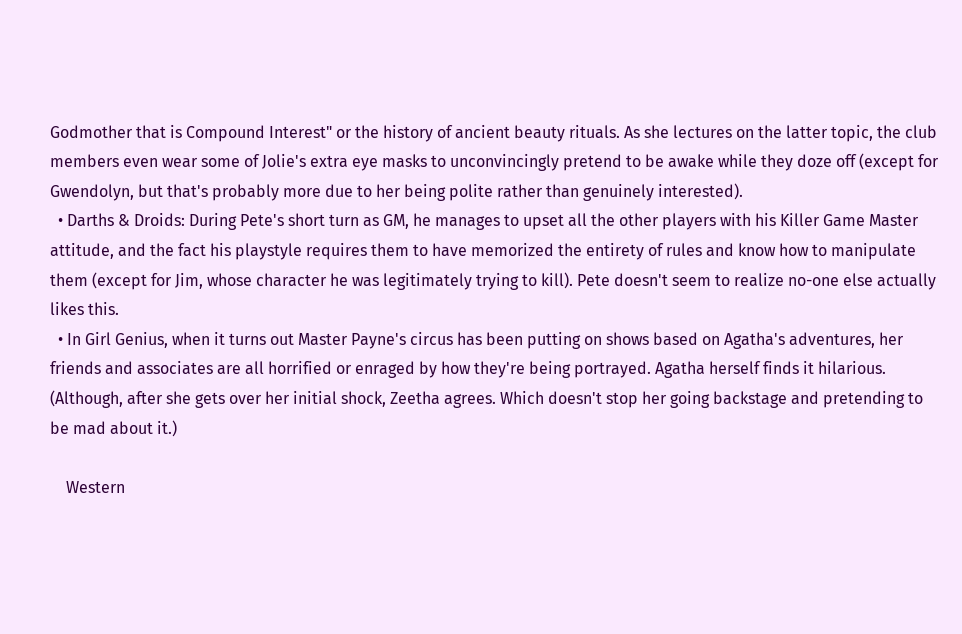Godmother that is Compound Interest" or the history of ancient beauty rituals. As she lectures on the latter topic, the club members even wear some of Jolie's extra eye masks to unconvincingly pretend to be awake while they doze off (except for Gwendolyn, but that's probably more due to her being polite rather than genuinely interested).
  • Darths & Droids: During Pete's short turn as GM, he manages to upset all the other players with his Killer Game Master attitude, and the fact his playstyle requires them to have memorized the entirety of rules and know how to manipulate them (except for Jim, whose character he was legitimately trying to kill). Pete doesn't seem to realize no-one else actually likes this.
  • In Girl Genius, when it turns out Master Payne's circus has been putting on shows based on Agatha's adventures, her friends and associates are all horrified or enraged by how they're being portrayed. Agatha herself finds it hilarious. (Although, after she gets over her initial shock, Zeetha agrees. Which doesn't stop her going backstage and pretending to be mad about it.)

    Western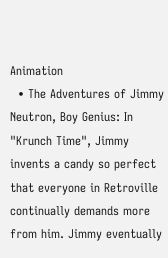Animation
  • The Adventures of Jimmy Neutron, Boy Genius: In "Krunch Time", Jimmy invents a candy so perfect that everyone in Retroville continually demands more from him. Jimmy eventually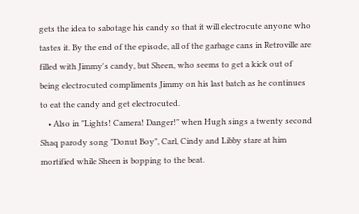gets the idea to sabotage his candy so that it will electrocute anyone who tastes it. By the end of the episode, all of the garbage cans in Retroville are filled with Jimmy's candy, but Sheen, who seems to get a kick out of being electrocuted compliments Jimmy on his last batch as he continues to eat the candy and get electrocuted.
    • Also in "Lights! Camera! Danger!" when Hugh sings a twenty second Shaq parody song "Donut Boy", Carl, Cindy and Libby stare at him mortified while Sheen is bopping to the beat.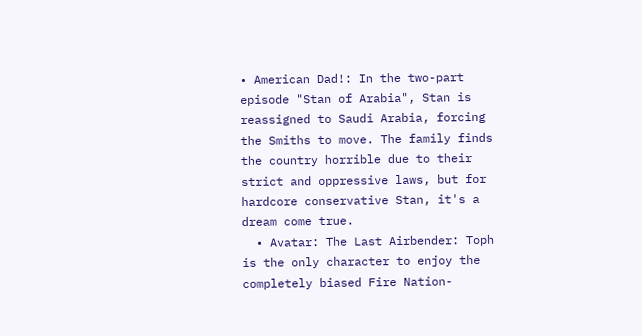• American Dad!: In the two-part episode "Stan of Arabia", Stan is reassigned to Saudi Arabia, forcing the Smiths to move. The family finds the country horrible due to their strict and oppressive laws, but for hardcore conservative Stan, it's a dream come true.
  • Avatar: The Last Airbender: Toph is the only character to enjoy the completely biased Fire Nation-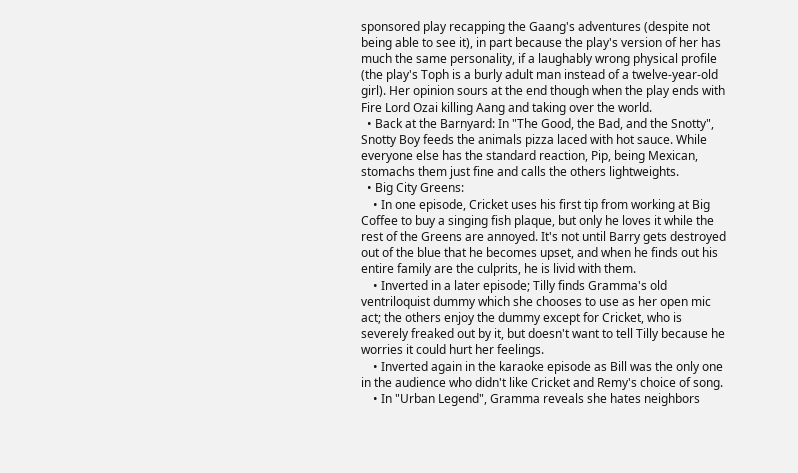sponsored play recapping the Gaang's adventures (despite not being able to see it), in part because the play's version of her has much the same personality, if a laughably wrong physical profile (the play's Toph is a burly adult man instead of a twelve-year-old girl). Her opinion sours at the end though when the play ends with Fire Lord Ozai killing Aang and taking over the world.
  • Back at the Barnyard: In "The Good, the Bad, and the Snotty", Snotty Boy feeds the animals pizza laced with hot sauce. While everyone else has the standard reaction, Pip, being Mexican, stomachs them just fine and calls the others lightweights.
  • Big City Greens:
    • In one episode, Cricket uses his first tip from working at Big Coffee to buy a singing fish plaque, but only he loves it while the rest of the Greens are annoyed. It's not until Barry gets destroyed out of the blue that he becomes upset, and when he finds out his entire family are the culprits, he is livid with them.
    • Inverted in a later episode; Tilly finds Gramma's old ventriloquist dummy which she chooses to use as her open mic act; the others enjoy the dummy except for Cricket, who is severely freaked out by it, but doesn't want to tell Tilly because he worries it could hurt her feelings.
    • Inverted again in the karaoke episode as Bill was the only one in the audience who didn't like Cricket and Remy's choice of song.
    • In "Urban Legend", Gramma reveals she hates neighbors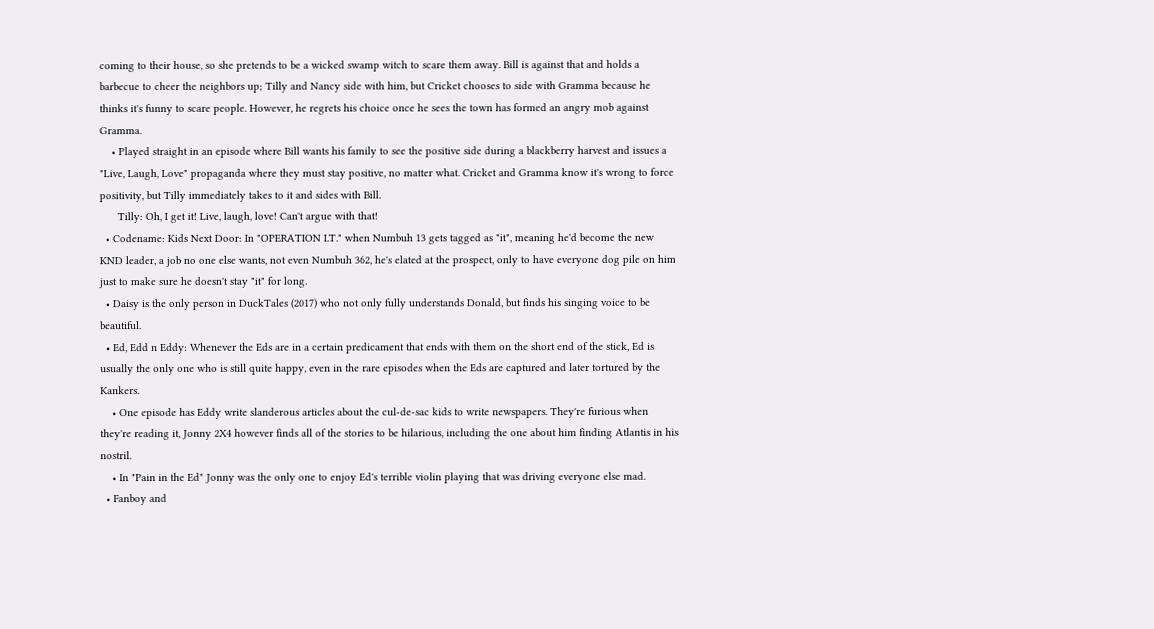coming to their house, so she pretends to be a wicked swamp witch to scare them away. Bill is against that and holds a barbecue to cheer the neighbors up; Tilly and Nancy side with him, but Cricket chooses to side with Gramma because he thinks it's funny to scare people. However, he regrets his choice once he sees the town has formed an angry mob against Gramma.
    • Played straight in an episode where Bill wants his family to see the positive side during a blackberry harvest and issues a "Live, Laugh, Love" propaganda where they must stay positive, no matter what. Cricket and Gramma know it's wrong to force positivity, but Tilly immediately takes to it and sides with Bill.
      Tilly: Oh, I get it! Live, laugh, love! Can't argue with that!
  • Codename: Kids Next Door: In "OPERATION I.T." when Numbuh 13 gets tagged as "it", meaning he'd become the new KND leader, a job no one else wants, not even Numbuh 362, he's elated at the prospect, only to have everyone dog pile on him just to make sure he doesn't stay "it" for long.
  • Daisy is the only person in DuckTales (2017) who not only fully understands Donald, but finds his singing voice to be beautiful.
  • Ed, Edd n Eddy: Whenever the Eds are in a certain predicament that ends with them on the short end of the stick, Ed is usually the only one who is still quite happy, even in the rare episodes when the Eds are captured and later tortured by the Kankers.
    • One episode has Eddy write slanderous articles about the cul-de-sac kids to write newspapers. They're furious when they're reading it, Jonny 2X4 however finds all of the stories to be hilarious, including the one about him finding Atlantis in his nostril.
    • In "Pain in the Ed" Jonny was the only one to enjoy Ed's terrible violin playing that was driving everyone else mad.
  • Fanboy and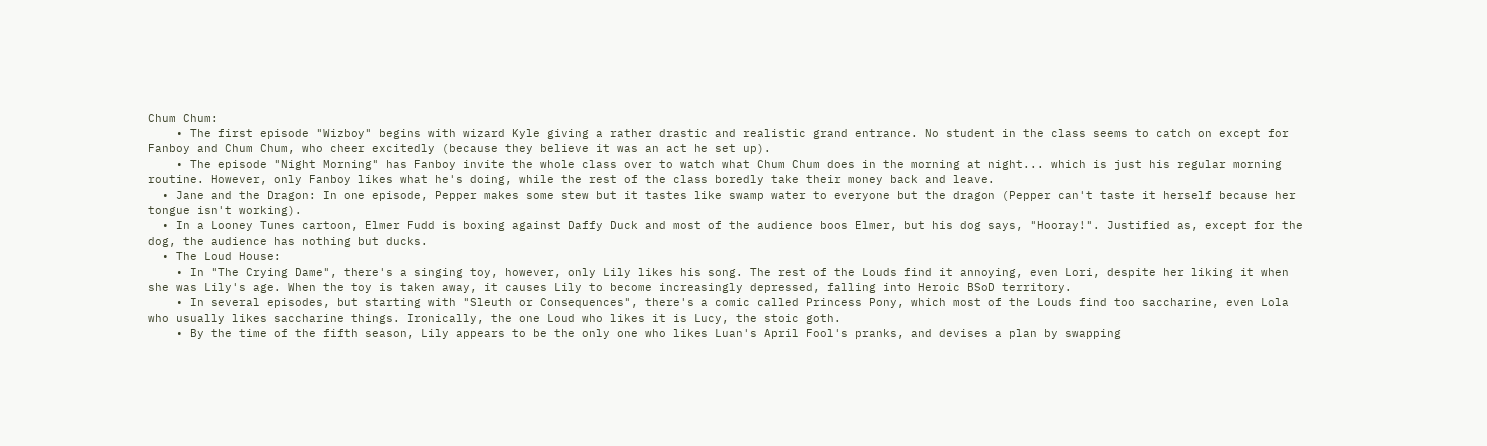Chum Chum:
    • The first episode "Wizboy" begins with wizard Kyle giving a rather drastic and realistic grand entrance. No student in the class seems to catch on except for Fanboy and Chum Chum, who cheer excitedly (because they believe it was an act he set up).
    • The episode "Night Morning" has Fanboy invite the whole class over to watch what Chum Chum does in the morning at night... which is just his regular morning routine. However, only Fanboy likes what he's doing, while the rest of the class boredly take their money back and leave.
  • Jane and the Dragon: In one episode, Pepper makes some stew but it tastes like swamp water to everyone but the dragon (Pepper can't taste it herself because her tongue isn't working).
  • In a Looney Tunes cartoon, Elmer Fudd is boxing against Daffy Duck and most of the audience boos Elmer, but his dog says, "Hooray!". Justified as, except for the dog, the audience has nothing but ducks.
  • The Loud House:
    • In "The Crying Dame", there's a singing toy, however, only Lily likes his song. The rest of the Louds find it annoying, even Lori, despite her liking it when she was Lily's age. When the toy is taken away, it causes Lily to become increasingly depressed, falling into Heroic BSoD territory.
    • In several episodes, but starting with "Sleuth or Consequences", there's a comic called Princess Pony, which most of the Louds find too saccharine, even Lola who usually likes saccharine things. Ironically, the one Loud who likes it is Lucy, the stoic goth.
    • By the time of the fifth season, Lily appears to be the only one who likes Luan's April Fool's pranks, and devises a plan by swapping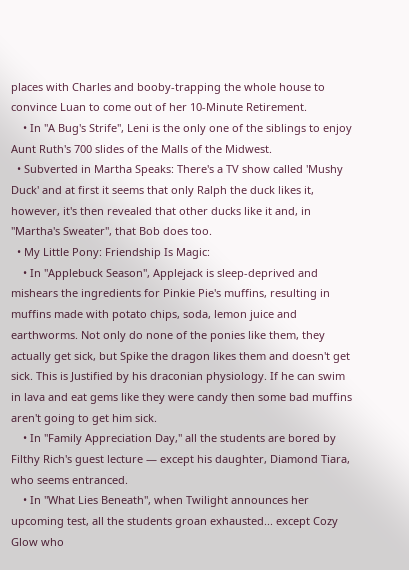places with Charles and booby-trapping the whole house to convince Luan to come out of her 10-Minute Retirement.
    • In "A Bug's Strife", Leni is the only one of the siblings to enjoy Aunt Ruth's 700 slides of the Malls of the Midwest.
  • Subverted in Martha Speaks: There's a TV show called 'Mushy Duck' and at first it seems that only Ralph the duck likes it, however, it's then revealed that other ducks like it and, in "Martha's Sweater", that Bob does too.
  • My Little Pony: Friendship Is Magic:
    • In "Applebuck Season", Applejack is sleep-deprived and mishears the ingredients for Pinkie Pie's muffins, resulting in muffins made with potato chips, soda, lemon juice and earthworms. Not only do none of the ponies like them, they actually get sick, but Spike the dragon likes them and doesn't get sick. This is Justified by his draconian physiology. If he can swim in lava and eat gems like they were candy then some bad muffins aren't going to get him sick.
    • In "Family Appreciation Day," all the students are bored by Filthy Rich's guest lecture — except his daughter, Diamond Tiara, who seems entranced.
    • In "What Lies Beneath", when Twilight announces her upcoming test, all the students groan exhausted... except Cozy Glow who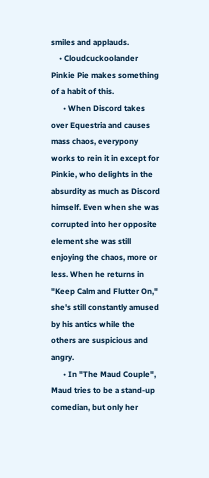smiles and applauds.
    • Cloudcuckoolander Pinkie Pie makes something of a habit of this.
      • When Discord takes over Equestria and causes mass chaos, everypony works to rein it in except for Pinkie, who delights in the absurdity as much as Discord himself. Even when she was corrupted into her opposite element she was still enjoying the chaos, more or less. When he returns in "Keep Calm and Flutter On," she's still constantly amused by his antics while the others are suspicious and angry.
      • In "The Maud Couple", Maud tries to be a stand-up comedian, but only her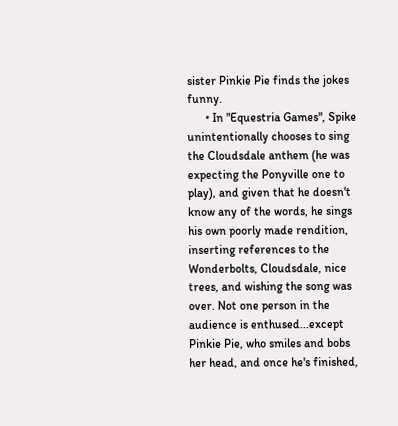sister Pinkie Pie finds the jokes funny.
      • In "Equestria Games", Spike unintentionally chooses to sing the Cloudsdale anthem (he was expecting the Ponyville one to play), and given that he doesn't know any of the words, he sings his own poorly made rendition, inserting references to the Wonderbolts, Cloudsdale, nice trees, and wishing the song was over. Not one person in the audience is enthused...except Pinkie Pie, who smiles and bobs her head, and once he's finished,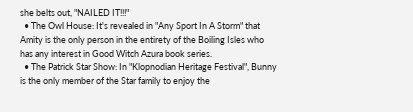she belts out, "NAILED IT!!!"
  • The Owl House: It's revealed in "Any Sport In A Storm" that Amity is the only person in the entirety of the Boiling Isles who has any interest in Good Witch Azura book series.
  • The Patrick Star Show: In "Klopnodian Heritage Festival", Bunny is the only member of the Star family to enjoy the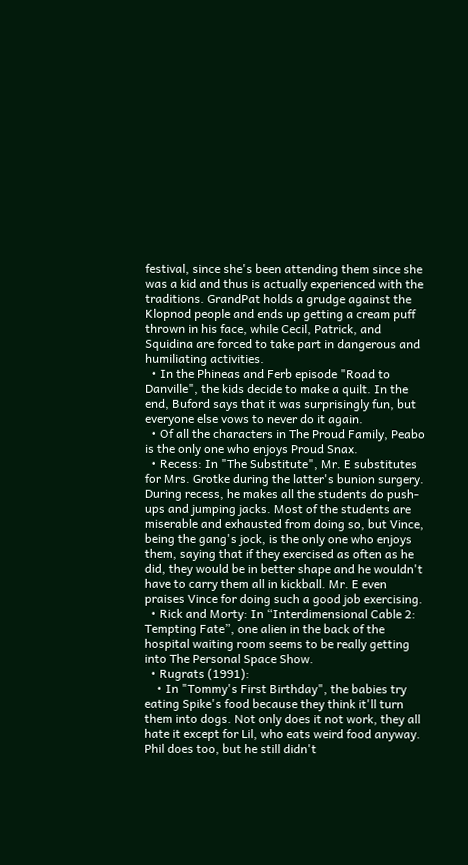festival, since she's been attending them since she was a kid and thus is actually experienced with the traditions. GrandPat holds a grudge against the Klopnod people and ends up getting a cream puff thrown in his face, while Cecil, Patrick, and Squidina are forced to take part in dangerous and humiliating activities.
  • In the Phineas and Ferb episode "Road to Danville", the kids decide to make a quilt. In the end, Buford says that it was surprisingly fun, but everyone else vows to never do it again.
  • Of all the characters in The Proud Family, Peabo is the only one who enjoys Proud Snax.
  • Recess: In "The Substitute", Mr. E substitutes for Mrs. Grotke during the latter's bunion surgery. During recess, he makes all the students do push-ups and jumping jacks. Most of the students are miserable and exhausted from doing so, but Vince, being the gang's jock, is the only one who enjoys them, saying that if they exercised as often as he did, they would be in better shape and he wouldn't have to carry them all in kickball. Mr. E even praises Vince for doing such a good job exercising.
  • Rick and Morty: In “Interdimensional Cable 2: Tempting Fate”, one alien in the back of the hospital waiting room seems to be really getting into The Personal Space Show.
  • Rugrats (1991):
    • In "Tommy's First Birthday", the babies try eating Spike's food because they think it'll turn them into dogs. Not only does it not work, they all hate it except for Lil, who eats weird food anyway. Phil does too, but he still didn't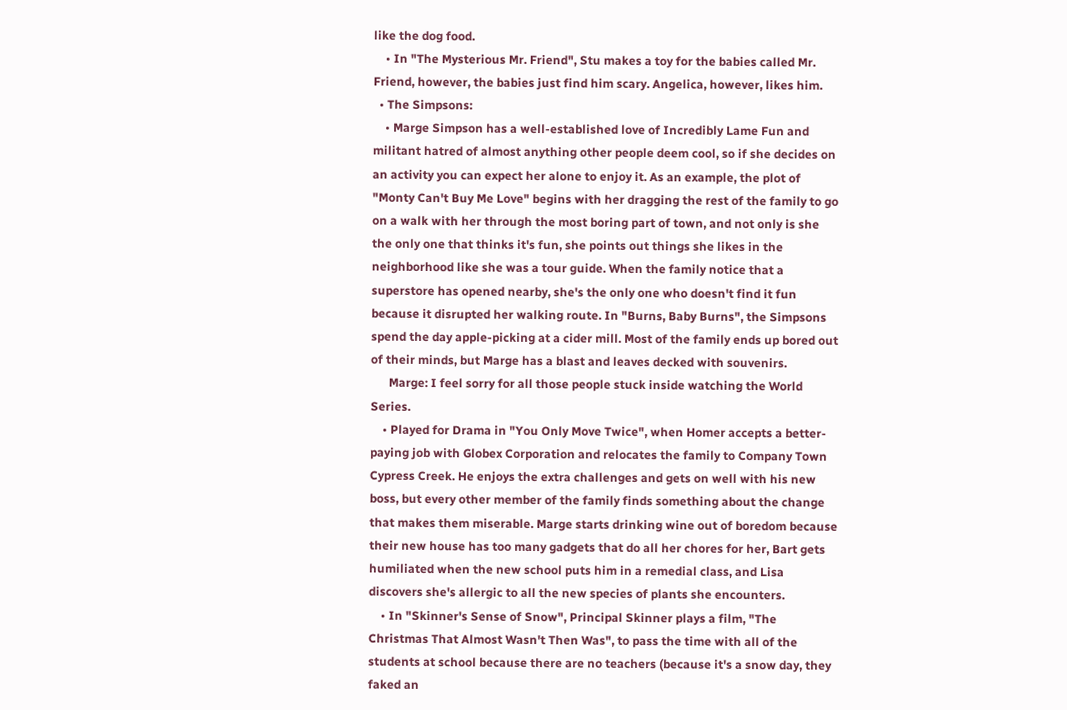like the dog food.
    • In "The Mysterious Mr. Friend", Stu makes a toy for the babies called Mr. Friend, however, the babies just find him scary. Angelica, however, likes him.
  • The Simpsons:
    • Marge Simpson has a well-established love of Incredibly Lame Fun and militant hatred of almost anything other people deem cool, so if she decides on an activity you can expect her alone to enjoy it. As an example, the plot of "Monty Can't Buy Me Love" begins with her dragging the rest of the family to go on a walk with her through the most boring part of town, and not only is she the only one that thinks it's fun, she points out things she likes in the neighborhood like she was a tour guide. When the family notice that a superstore has opened nearby, she's the only one who doesn't find it fun because it disrupted her walking route. In "Burns, Baby Burns", the Simpsons spend the day apple-picking at a cider mill. Most of the family ends up bored out of their minds, but Marge has a blast and leaves decked with souvenirs.
      Marge: I feel sorry for all those people stuck inside watching the World Series.
    • Played for Drama in "You Only Move Twice", when Homer accepts a better-paying job with Globex Corporation and relocates the family to Company Town Cypress Creek. He enjoys the extra challenges and gets on well with his new boss, but every other member of the family finds something about the change that makes them miserable. Marge starts drinking wine out of boredom because their new house has too many gadgets that do all her chores for her, Bart gets humiliated when the new school puts him in a remedial class, and Lisa discovers she's allergic to all the new species of plants she encounters.
    • In "Skinner's Sense of Snow", Principal Skinner plays a film, "The Christmas That Almost Wasn't Then Was", to pass the time with all of the students at school because there are no teachers (because it's a snow day, they faked an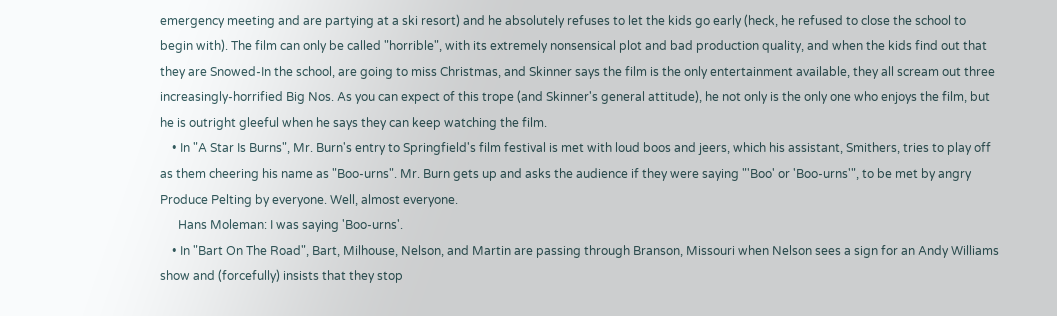emergency meeting and are partying at a ski resort) and he absolutely refuses to let the kids go early (heck, he refused to close the school to begin with). The film can only be called "horrible", with its extremely nonsensical plot and bad production quality, and when the kids find out that they are Snowed-In the school, are going to miss Christmas, and Skinner says the film is the only entertainment available, they all scream out three increasingly-horrified Big Nos. As you can expect of this trope (and Skinner's general attitude), he not only is the only one who enjoys the film, but he is outright gleeful when he says they can keep watching the film.
    • In "A Star Is Burns", Mr. Burn's entry to Springfield's film festival is met with loud boos and jeers, which his assistant, Smithers, tries to play off as them cheering his name as "Boo-urns". Mr. Burn gets up and asks the audience if they were saying "'Boo' or 'Boo-urns'", to be met by angry Produce Pelting by everyone. Well, almost everyone.
      Hans Moleman: I was saying 'Boo-urns'.
    • In "Bart On The Road", Bart, Milhouse, Nelson, and Martin are passing through Branson, Missouri when Nelson sees a sign for an Andy Williams show and (forcefully) insists that they stop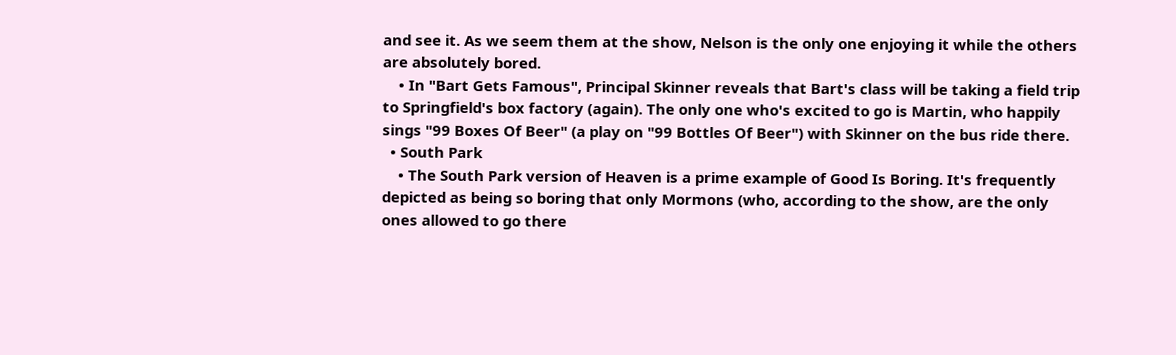and see it. As we seem them at the show, Nelson is the only one enjoying it while the others are absolutely bored.
    • In "Bart Gets Famous", Principal Skinner reveals that Bart's class will be taking a field trip to Springfield's box factory (again). The only one who's excited to go is Martin, who happily sings "99 Boxes Of Beer" (a play on "99 Bottles Of Beer") with Skinner on the bus ride there.
  • South Park
    • The South Park version of Heaven is a prime example of Good Is Boring. It's frequently depicted as being so boring that only Mormons (who, according to the show, are the only ones allowed to go there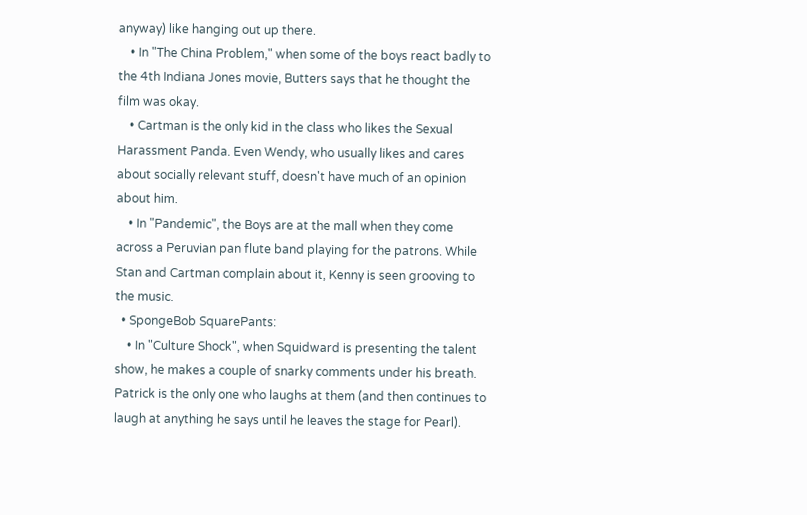anyway) like hanging out up there.
    • In "The China Problem," when some of the boys react badly to the 4th Indiana Jones movie, Butters says that he thought the film was okay.
    • Cartman is the only kid in the class who likes the Sexual Harassment Panda. Even Wendy, who usually likes and cares about socially relevant stuff, doesn't have much of an opinion about him.
    • In "Pandemic", the Boys are at the mall when they come across a Peruvian pan flute band playing for the patrons. While Stan and Cartman complain about it, Kenny is seen grooving to the music.
  • SpongeBob SquarePants:
    • In "Culture Shock", when Squidward is presenting the talent show, he makes a couple of snarky comments under his breath. Patrick is the only one who laughs at them (and then continues to laugh at anything he says until he leaves the stage for Pearl).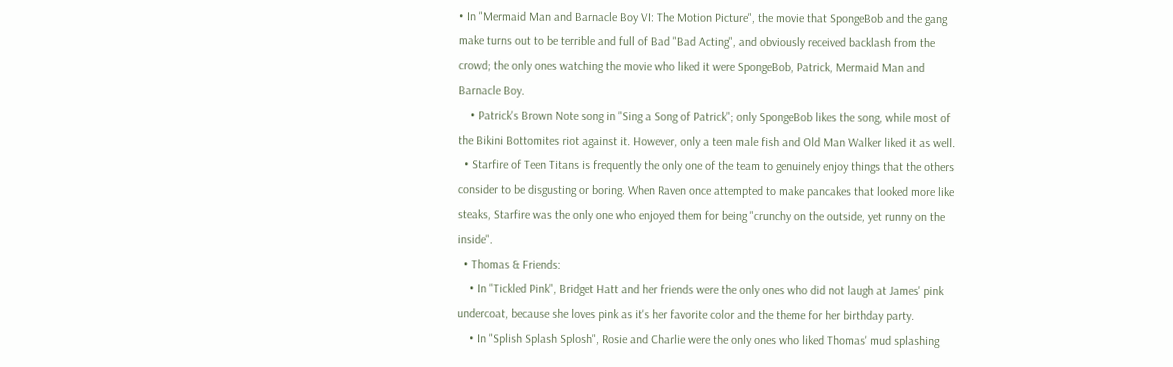• In "Mermaid Man and Barnacle Boy VI: The Motion Picture", the movie that SpongeBob and the gang make turns out to be terrible and full of Bad "Bad Acting", and obviously received backlash from the crowd; the only ones watching the movie who liked it were SpongeBob, Patrick, Mermaid Man and Barnacle Boy.
    • Patrick's Brown Note song in "Sing a Song of Patrick"; only SpongeBob likes the song, while most of the Bikini Bottomites riot against it. However, only a teen male fish and Old Man Walker liked it as well.
  • Starfire of Teen Titans is frequently the only one of the team to genuinely enjoy things that the others consider to be disgusting or boring. When Raven once attempted to make pancakes that looked more like steaks, Starfire was the only one who enjoyed them for being "crunchy on the outside, yet runny on the inside".
  • Thomas & Friends:
    • In "Tickled Pink", Bridget Hatt and her friends were the only ones who did not laugh at James' pink undercoat, because she loves pink as it's her favorite color and the theme for her birthday party.
    • In "Splish Splash Splosh", Rosie and Charlie were the only ones who liked Thomas' mud splashing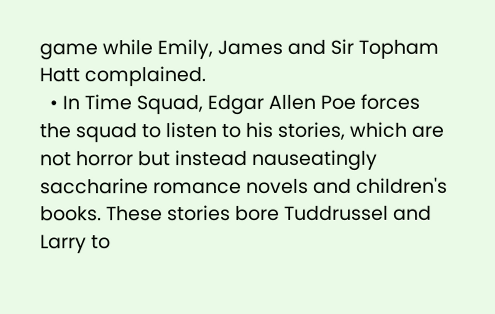game while Emily, James and Sir Topham Hatt complained.
  • In Time Squad, Edgar Allen Poe forces the squad to listen to his stories, which are not horror but instead nauseatingly saccharine romance novels and children's books. These stories bore Tuddrussel and Larry to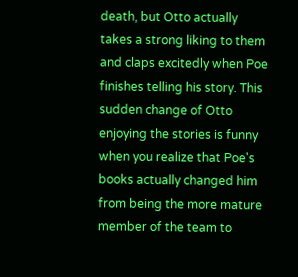death, but Otto actually takes a strong liking to them and claps excitedly when Poe finishes telling his story. This sudden change of Otto enjoying the stories is funny when you realize that Poe's books actually changed him from being the more mature member of the team to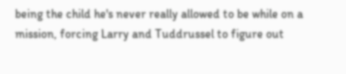being the child he's never really allowed to be while on a mission, forcing Larry and Tuddrussel to figure out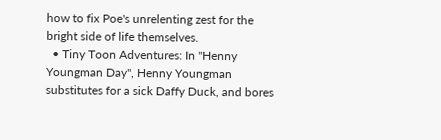how to fix Poe's unrelenting zest for the bright side of life themselves.
  • Tiny Toon Adventures: In "Henny Youngman Day", Henny Youngman substitutes for a sick Daffy Duck, and bores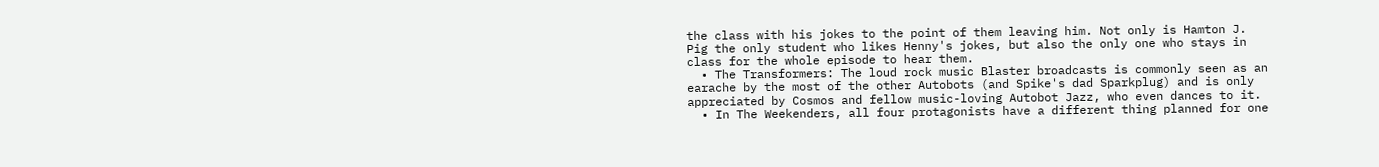the class with his jokes to the point of them leaving him. Not only is Hamton J. Pig the only student who likes Henny's jokes, but also the only one who stays in class for the whole episode to hear them.
  • The Transformers: The loud rock music Blaster broadcasts is commonly seen as an earache by the most of the other Autobots (and Spike's dad Sparkplug) and is only appreciated by Cosmos and fellow music-loving Autobot Jazz, who even dances to it.
  • In The Weekenders, all four protagonists have a different thing planned for one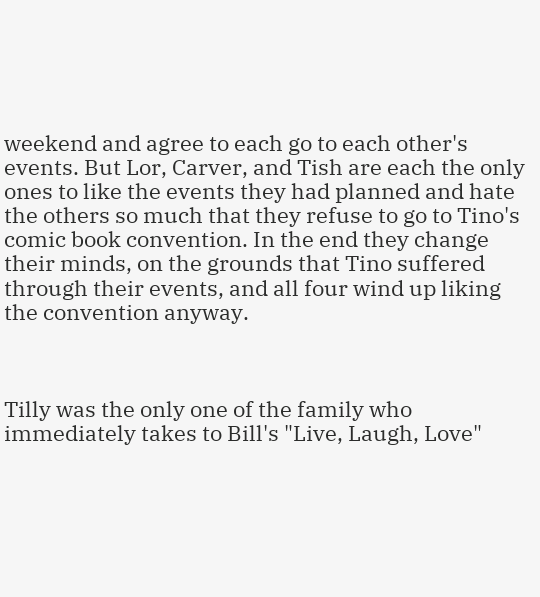weekend and agree to each go to each other's events. But Lor, Carver, and Tish are each the only ones to like the events they had planned and hate the others so much that they refuse to go to Tino's comic book convention. In the end they change their minds, on the grounds that Tino suffered through their events, and all four wind up liking the convention anyway.



Tilly was the only one of the family who immediately takes to Bill's "Live, Laugh, Love"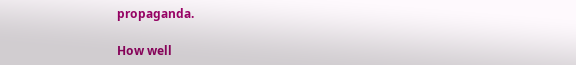propaganda.

How well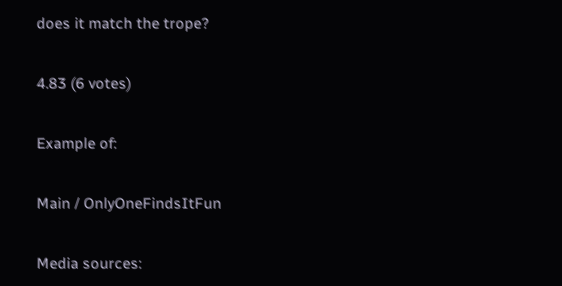does it match the trope?

4.83 (6 votes)

Example of:

Main / OnlyOneFindsItFun

Media sources: